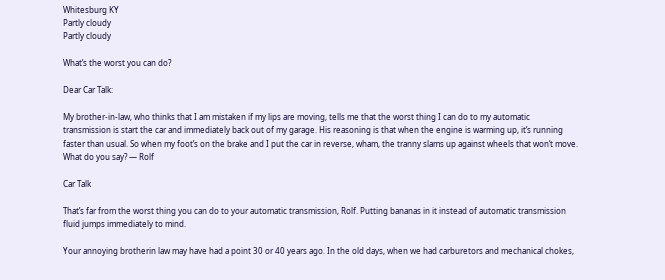Whitesburg KY
Partly cloudy
Partly cloudy

What’s the worst you can do?

Dear Car Talk:

My brother-in-law, who thinks that I am mistaken if my lips are moving, tells me that the worst thing I can do to my automatic transmission is start the car and immediately back out of my garage. His reasoning is that when the engine is warming up, it’s running faster than usual. So when my foot’s on the brake and I put the car in reverse, wham, the tranny slams up against wheels that won’t move. What do you say? — Rolf

Car Talk

That’s far from the worst thing you can do to your automatic transmission, Rolf. Putting bananas in it instead of automatic transmission fluid jumps immediately to mind.

Your annoying brotherin law may have had a point 30 or 40 years ago. In the old days, when we had carburetors and mechanical chokes,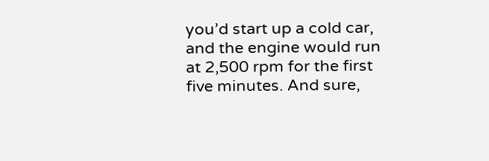you’d start up a cold car, and the engine would run at 2,500 rpm for the first five minutes. And sure,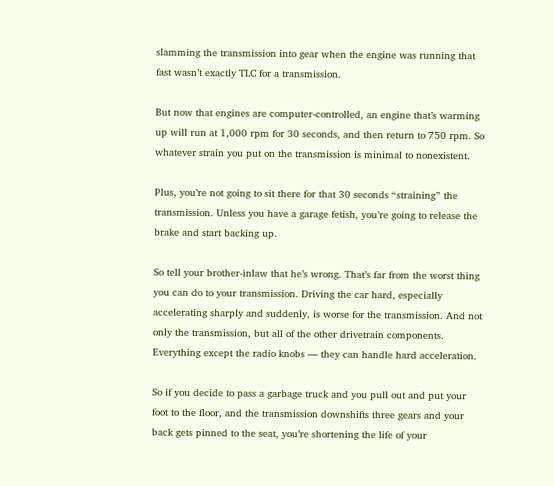slamming the transmission into gear when the engine was running that fast wasn’t exactly TLC for a transmission.

But now that engines are computer-controlled, an engine that’s warming up will run at 1,000 rpm for 30 seconds, and then return to 750 rpm. So whatever strain you put on the transmission is minimal to nonexistent.

Plus, you’re not going to sit there for that 30 seconds “straining” the transmission. Unless you have a garage fetish, you’re going to release the brake and start backing up.

So tell your brother-inlaw that he’s wrong. That’s far from the worst thing you can do to your transmission. Driving the car hard, especially accelerating sharply and suddenly, is worse for the transmission. And not only the transmission, but all of the other drivetrain components. Everything except the radio knobs — they can handle hard acceleration.

So if you decide to pass a garbage truck and you pull out and put your foot to the floor, and the transmission downshifts three gears and your back gets pinned to the seat, you’re shortening the life of your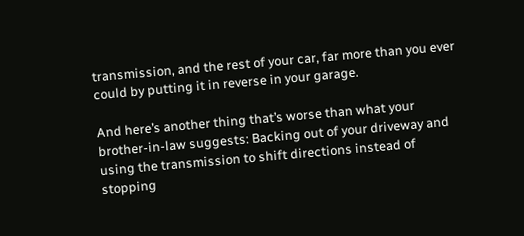transmission, and the rest of your car, far more than you ever could by putting it in reverse in your garage.

And here’s another thing that’s worse than what your brother-in-law suggests: Backing out of your driveway and using the transmission to shift directions instead of stopping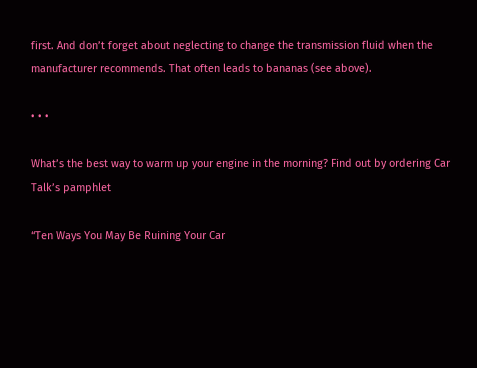first. And don’t forget about neglecting to change the transmission fluid when the manufacturer recommends. That often leads to bananas (see above).

• • •

What’s the best way to warm up your engine in the morning? Find out by ordering Car Talk’s pamphlet

“Ten Ways You May Be Ruining Your Car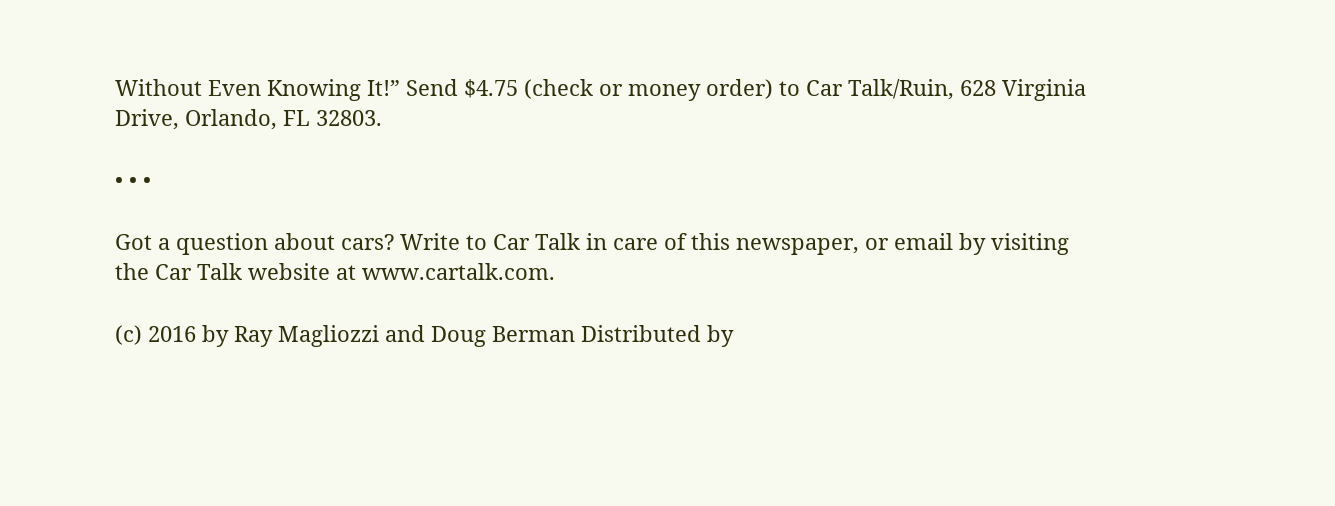Without Even Knowing It!” Send $4.75 (check or money order) to Car Talk/Ruin, 628 Virginia Drive, Orlando, FL 32803.

• • •

Got a question about cars? Write to Car Talk in care of this newspaper, or email by visiting the Car Talk website at www.cartalk.com.

(c) 2016 by Ray Magliozzi and Doug Berman Distributed by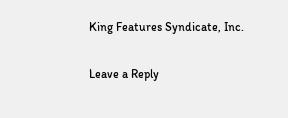King Features Syndicate, Inc.

Leave a Reply